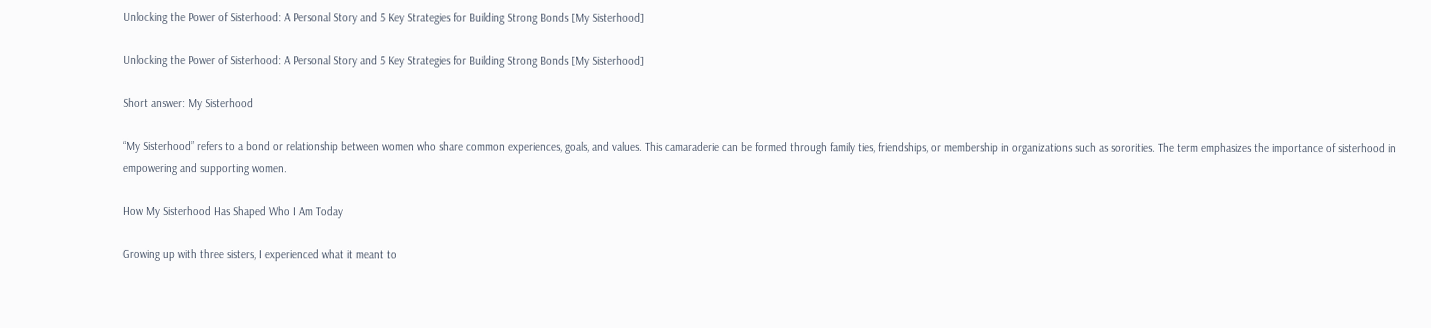Unlocking the Power of Sisterhood: A Personal Story and 5 Key Strategies for Building Strong Bonds [My Sisterhood]

Unlocking the Power of Sisterhood: A Personal Story and 5 Key Strategies for Building Strong Bonds [My Sisterhood]

Short answer: My Sisterhood

“My Sisterhood” refers to a bond or relationship between women who share common experiences, goals, and values. This camaraderie can be formed through family ties, friendships, or membership in organizations such as sororities. The term emphasizes the importance of sisterhood in empowering and supporting women.

How My Sisterhood Has Shaped Who I Am Today

Growing up with three sisters, I experienced what it meant to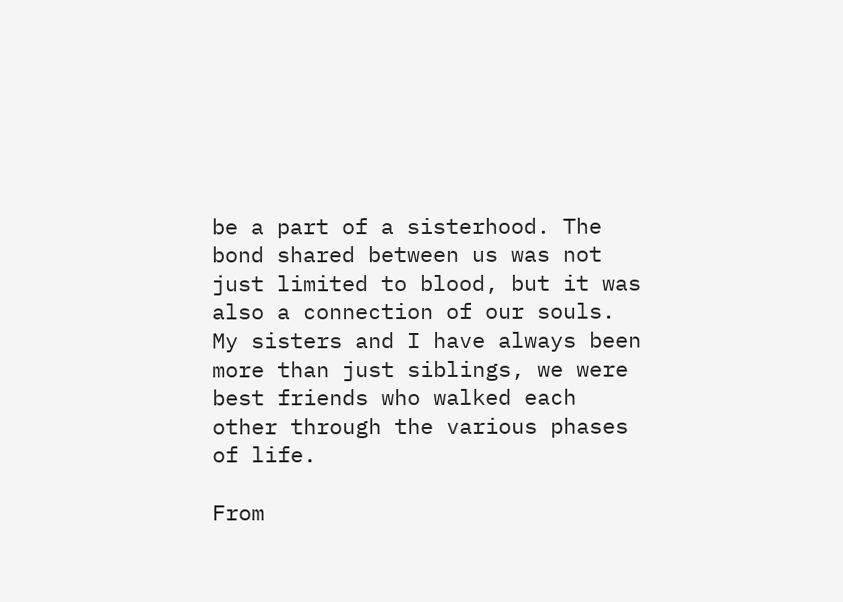be a part of a sisterhood. The bond shared between us was not just limited to blood, but it was also a connection of our souls. My sisters and I have always been more than just siblings, we were best friends who walked each other through the various phases of life.

From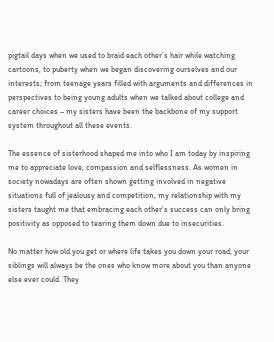pigtail days when we used to braid each other’s hair while watching cartoons, to puberty when we began discovering ourselves and our interests; from teenage years filled with arguments and differences in perspectives to being young adults when we talked about college and career choices – my sisters have been the backbone of my support system throughout all these events.

The essence of sisterhood shaped me into who I am today by inspiring me to appreciate love, compassion and selflessness. As women in society nowadays are often shown getting involved in negative situations full of jealousy and competition, my relationship with my sisters taught me that embracing each other’s success can only bring positivity as opposed to tearing them down due to insecurities.

No matter how old you get or where life takes you down your road; your siblings will always be the ones who know more about you than anyone else ever could. They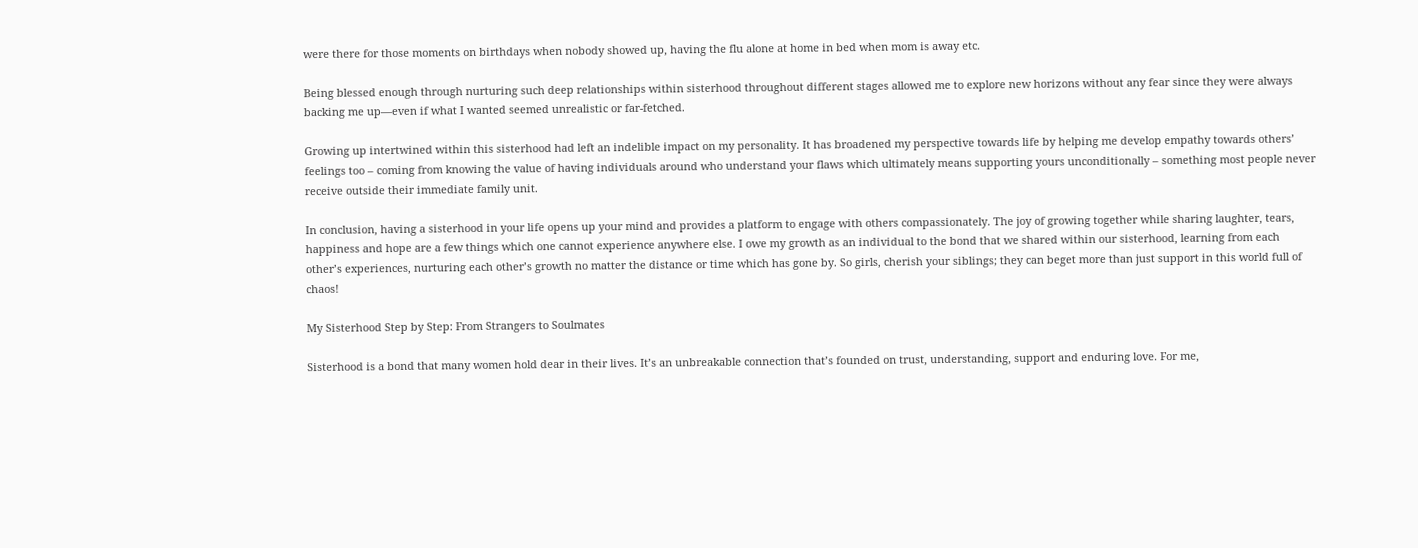were there for those moments on birthdays when nobody showed up, having the flu alone at home in bed when mom is away etc.

Being blessed enough through nurturing such deep relationships within sisterhood throughout different stages allowed me to explore new horizons without any fear since they were always backing me up—even if what I wanted seemed unrealistic or far-fetched.

Growing up intertwined within this sisterhood had left an indelible impact on my personality. It has broadened my perspective towards life by helping me develop empathy towards others’ feelings too – coming from knowing the value of having individuals around who understand your flaws which ultimately means supporting yours unconditionally – something most people never receive outside their immediate family unit.

In conclusion, having a sisterhood in your life opens up your mind and provides a platform to engage with others compassionately. The joy of growing together while sharing laughter, tears, happiness and hope are a few things which one cannot experience anywhere else. I owe my growth as an individual to the bond that we shared within our sisterhood, learning from each other’s experiences, nurturing each other’s growth no matter the distance or time which has gone by. So girls, cherish your siblings; they can beget more than just support in this world full of chaos!

My Sisterhood Step by Step: From Strangers to Soulmates

Sisterhood is a bond that many women hold dear in their lives. It’s an unbreakable connection that’s founded on trust, understanding, support and enduring love. For me,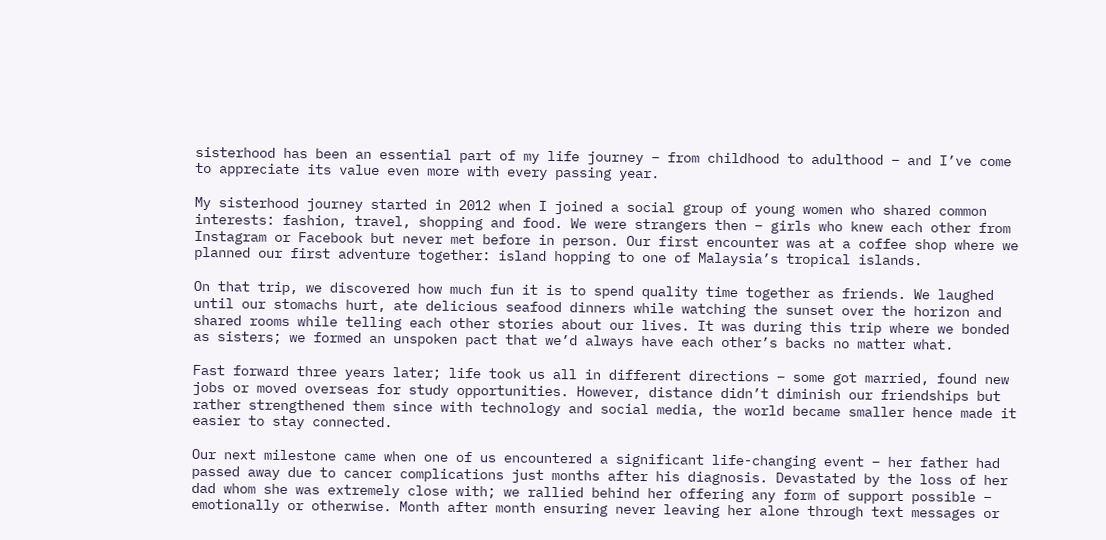sisterhood has been an essential part of my life journey – from childhood to adulthood – and I’ve come to appreciate its value even more with every passing year.

My sisterhood journey started in 2012 when I joined a social group of young women who shared common interests: fashion, travel, shopping and food. We were strangers then – girls who knew each other from Instagram or Facebook but never met before in person. Our first encounter was at a coffee shop where we planned our first adventure together: island hopping to one of Malaysia’s tropical islands.

On that trip, we discovered how much fun it is to spend quality time together as friends. We laughed until our stomachs hurt, ate delicious seafood dinners while watching the sunset over the horizon and shared rooms while telling each other stories about our lives. It was during this trip where we bonded as sisters; we formed an unspoken pact that we’d always have each other’s backs no matter what.

Fast forward three years later; life took us all in different directions – some got married, found new jobs or moved overseas for study opportunities. However, distance didn’t diminish our friendships but rather strengthened them since with technology and social media, the world became smaller hence made it easier to stay connected.

Our next milestone came when one of us encountered a significant life-changing event – her father had passed away due to cancer complications just months after his diagnosis. Devastated by the loss of her dad whom she was extremely close with; we rallied behind her offering any form of support possible – emotionally or otherwise. Month after month ensuring never leaving her alone through text messages or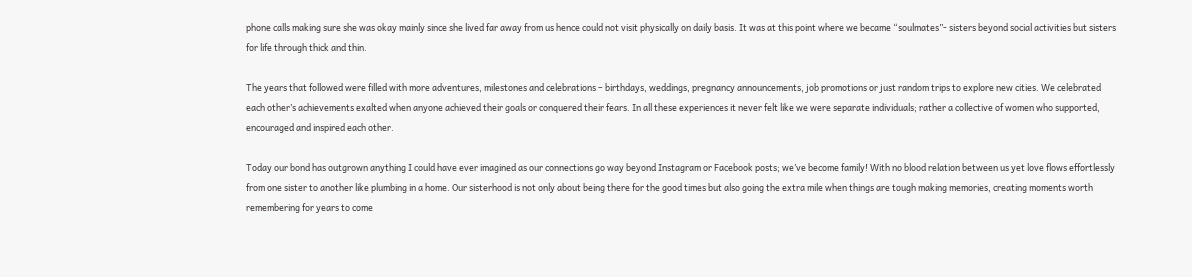phone calls making sure she was okay mainly since she lived far away from us hence could not visit physically on daily basis. It was at this point where we became “soulmates”- sisters beyond social activities but sisters for life through thick and thin.

The years that followed were filled with more adventures, milestones and celebrations – birthdays, weddings, pregnancy announcements, job promotions or just random trips to explore new cities. We celebrated each other’s achievements exalted when anyone achieved their goals or conquered their fears. In all these experiences it never felt like we were separate individuals; rather a collective of women who supported, encouraged and inspired each other.

Today our bond has outgrown anything I could have ever imagined as our connections go way beyond Instagram or Facebook posts; we’ve become family! With no blood relation between us yet love flows effortlessly from one sister to another like plumbing in a home. Our sisterhood is not only about being there for the good times but also going the extra mile when things are tough making memories, creating moments worth remembering for years to come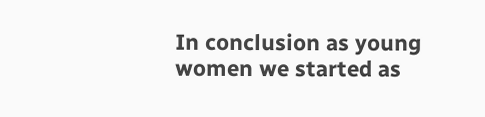In conclusion as young women we started as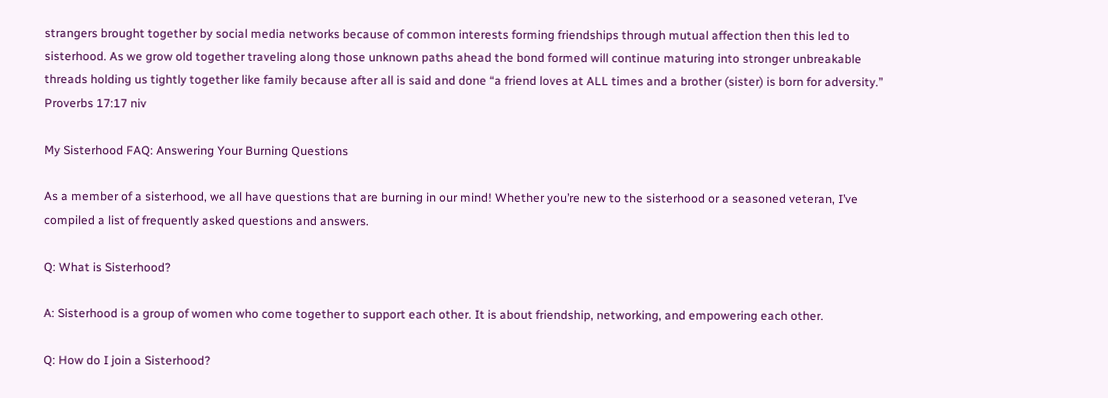strangers brought together by social media networks because of common interests forming friendships through mutual affection then this led to sisterhood. As we grow old together traveling along those unknown paths ahead the bond formed will continue maturing into stronger unbreakable threads holding us tightly together like family because after all is said and done “a friend loves at ALL times and a brother (sister) is born for adversity.” Proverbs 17:17 niv

My Sisterhood FAQ: Answering Your Burning Questions

As a member of a sisterhood, we all have questions that are burning in our mind! Whether you’re new to the sisterhood or a seasoned veteran, I’ve compiled a list of frequently asked questions and answers.

Q: What is Sisterhood?

A: Sisterhood is a group of women who come together to support each other. It is about friendship, networking, and empowering each other.

Q: How do I join a Sisterhood?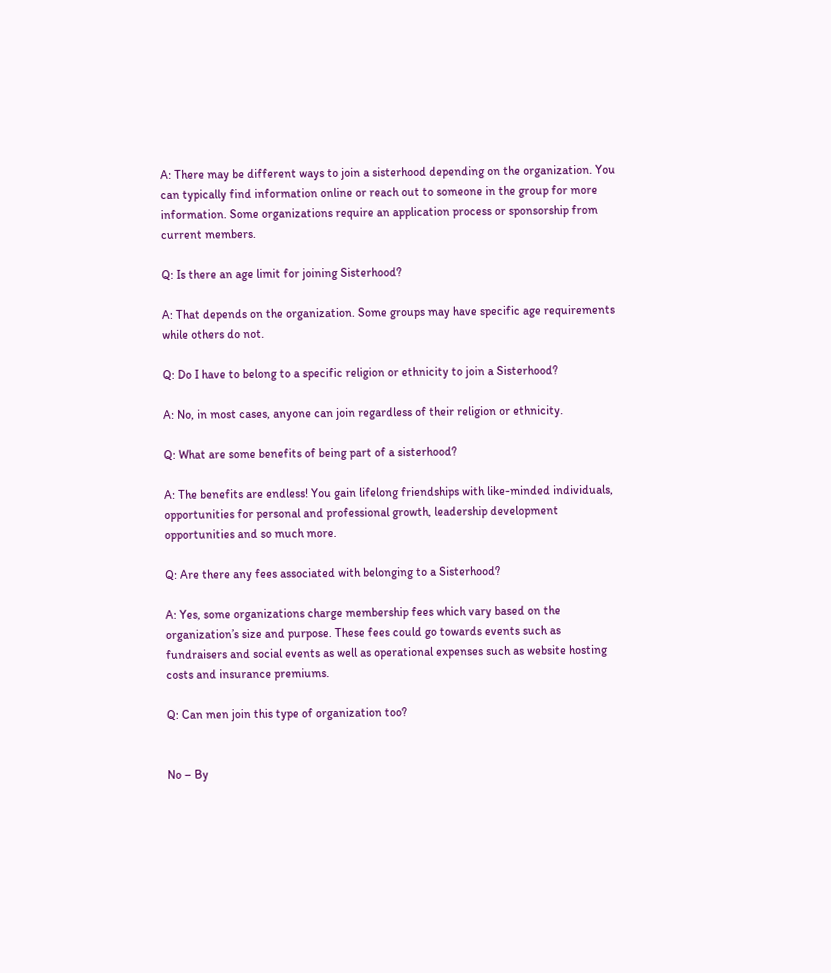A: There may be different ways to join a sisterhood depending on the organization. You can typically find information online or reach out to someone in the group for more information. Some organizations require an application process or sponsorship from current members.

Q: Is there an age limit for joining Sisterhood?

A: That depends on the organization. Some groups may have specific age requirements while others do not.

Q: Do I have to belong to a specific religion or ethnicity to join a Sisterhood?

A: No, in most cases, anyone can join regardless of their religion or ethnicity.

Q: What are some benefits of being part of a sisterhood?

A: The benefits are endless! You gain lifelong friendships with like-minded individuals, opportunities for personal and professional growth, leadership development opportunities and so much more.

Q: Are there any fees associated with belonging to a Sisterhood?

A: Yes, some organizations charge membership fees which vary based on the organization’s size and purpose. These fees could go towards events such as fundraisers and social events as well as operational expenses such as website hosting costs and insurance premiums.

Q: Can men join this type of organization too?


No – By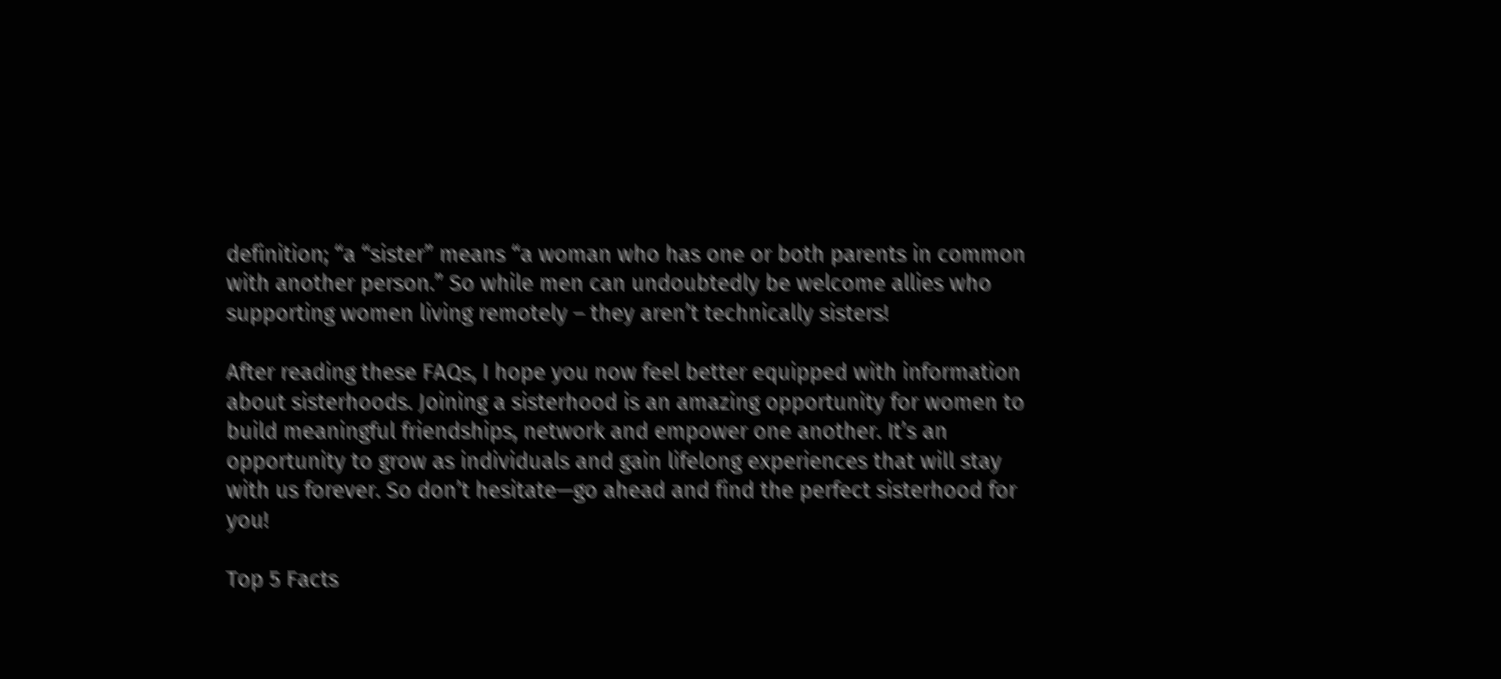definition; “a “sister” means “a woman who has one or both parents in common with another person.” So while men can undoubtedly be welcome allies who supporting women living remotely – they aren’t technically sisters!

After reading these FAQs, I hope you now feel better equipped with information about sisterhoods. Joining a sisterhood is an amazing opportunity for women to build meaningful friendships, network and empower one another. It’s an opportunity to grow as individuals and gain lifelong experiences that will stay with us forever. So don’t hesitate—go ahead and find the perfect sisterhood for you!

Top 5 Facts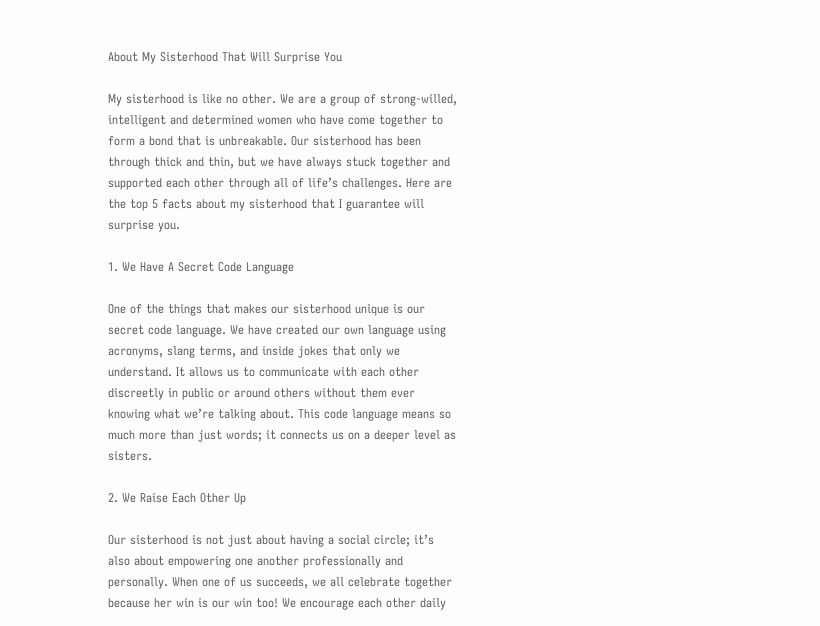About My Sisterhood That Will Surprise You

My sisterhood is like no other. We are a group of strong-willed, intelligent and determined women who have come together to form a bond that is unbreakable. Our sisterhood has been through thick and thin, but we have always stuck together and supported each other through all of life’s challenges. Here are the top 5 facts about my sisterhood that I guarantee will surprise you.

1. We Have A Secret Code Language

One of the things that makes our sisterhood unique is our secret code language. We have created our own language using acronyms, slang terms, and inside jokes that only we understand. It allows us to communicate with each other discreetly in public or around others without them ever knowing what we’re talking about. This code language means so much more than just words; it connects us on a deeper level as sisters.

2. We Raise Each Other Up

Our sisterhood is not just about having a social circle; it’s also about empowering one another professionally and personally. When one of us succeeds, we all celebrate together because her win is our win too! We encourage each other daily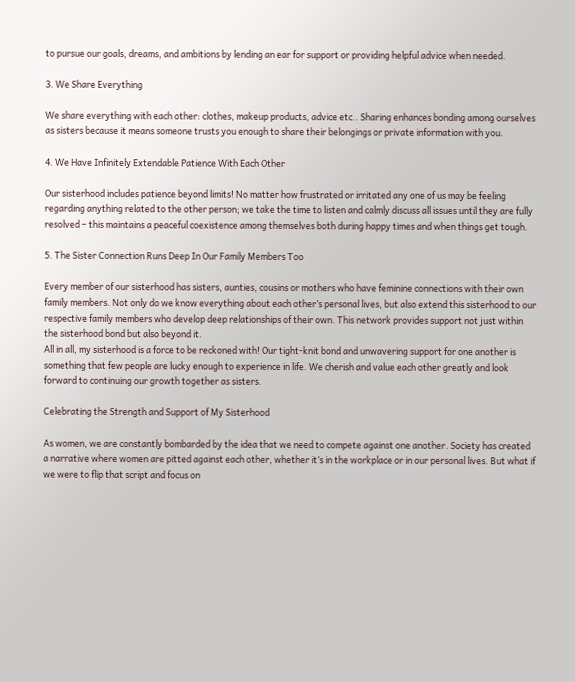to pursue our goals, dreams, and ambitions by lending an ear for support or providing helpful advice when needed.

3. We Share Everything

We share everything with each other: clothes, makeup products, advice etc.. Sharing enhances bonding among ourselves as sisters because it means someone trusts you enough to share their belongings or private information with you.

4. We Have Infinitely Extendable Patience With Each Other

Our sisterhood includes patience beyond limits! No matter how frustrated or irritated any one of us may be feeling regarding anything related to the other person; we take the time to listen and calmly discuss all issues until they are fully resolved – this maintains a peaceful coexistence among themselves both during happy times and when things get tough.

5. The Sister Connection Runs Deep In Our Family Members Too

Every member of our sisterhood has sisters, aunties, cousins or mothers who have feminine connections with their own family members. Not only do we know everything about each other’s personal lives, but also extend this sisterhood to our respective family members who develop deep relationships of their own. This network provides support not just within the sisterhood bond but also beyond it.
All in all, my sisterhood is a force to be reckoned with! Our tight-knit bond and unwavering support for one another is something that few people are lucky enough to experience in life. We cherish and value each other greatly and look forward to continuing our growth together as sisters.

Celebrating the Strength and Support of My Sisterhood

As women, we are constantly bombarded by the idea that we need to compete against one another. Society has created a narrative where women are pitted against each other, whether it’s in the workplace or in our personal lives. But what if we were to flip that script and focus on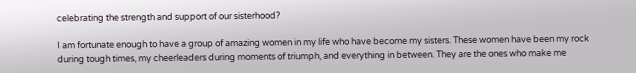celebrating the strength and support of our sisterhood?

I am fortunate enough to have a group of amazing women in my life who have become my sisters. These women have been my rock during tough times, my cheerleaders during moments of triumph, and everything in between. They are the ones who make me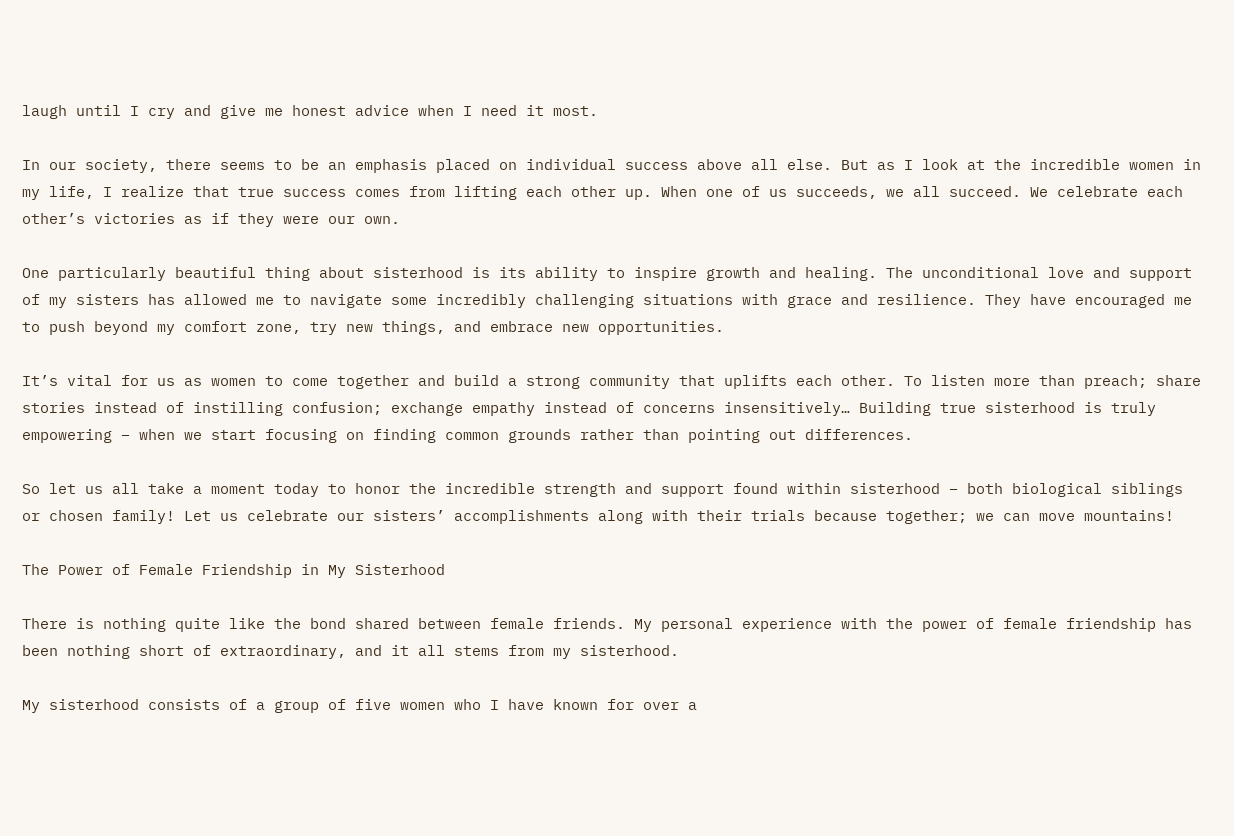laugh until I cry and give me honest advice when I need it most.

In our society, there seems to be an emphasis placed on individual success above all else. But as I look at the incredible women in my life, I realize that true success comes from lifting each other up. When one of us succeeds, we all succeed. We celebrate each other’s victories as if they were our own.

One particularly beautiful thing about sisterhood is its ability to inspire growth and healing. The unconditional love and support of my sisters has allowed me to navigate some incredibly challenging situations with grace and resilience. They have encouraged me to push beyond my comfort zone, try new things, and embrace new opportunities.

It’s vital for us as women to come together and build a strong community that uplifts each other. To listen more than preach; share stories instead of instilling confusion; exchange empathy instead of concerns insensitively… Building true sisterhood is truly empowering – when we start focusing on finding common grounds rather than pointing out differences.

So let us all take a moment today to honor the incredible strength and support found within sisterhood – both biological siblings or chosen family! Let us celebrate our sisters’ accomplishments along with their trials because together; we can move mountains!

The Power of Female Friendship in My Sisterhood

There is nothing quite like the bond shared between female friends. My personal experience with the power of female friendship has been nothing short of extraordinary, and it all stems from my sisterhood.

My sisterhood consists of a group of five women who I have known for over a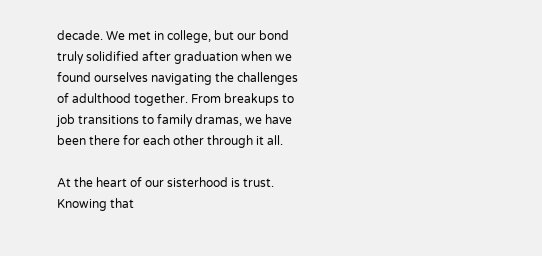decade. We met in college, but our bond truly solidified after graduation when we found ourselves navigating the challenges of adulthood together. From breakups to job transitions to family dramas, we have been there for each other through it all.

At the heart of our sisterhood is trust. Knowing that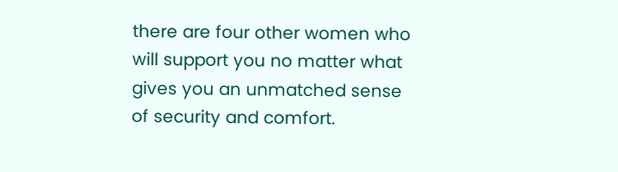there are four other women who will support you no matter what gives you an unmatched sense of security and comfort.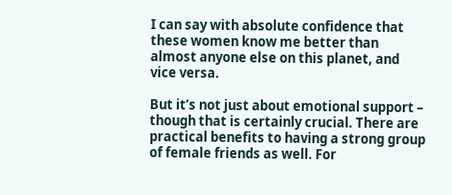I can say with absolute confidence that these women know me better than almost anyone else on this planet, and vice versa.

But it’s not just about emotional support – though that is certainly crucial. There are practical benefits to having a strong group of female friends as well. For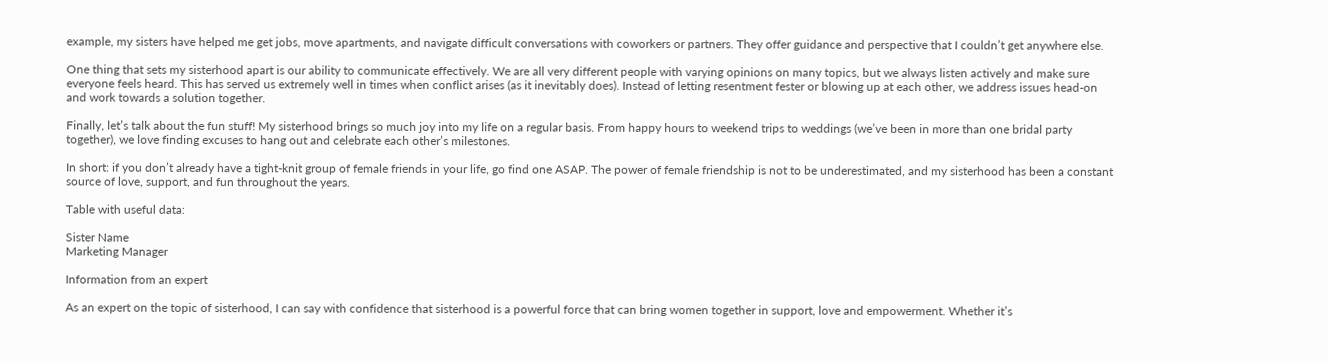example, my sisters have helped me get jobs, move apartments, and navigate difficult conversations with coworkers or partners. They offer guidance and perspective that I couldn’t get anywhere else.

One thing that sets my sisterhood apart is our ability to communicate effectively. We are all very different people with varying opinions on many topics, but we always listen actively and make sure everyone feels heard. This has served us extremely well in times when conflict arises (as it inevitably does). Instead of letting resentment fester or blowing up at each other, we address issues head-on and work towards a solution together.

Finally, let’s talk about the fun stuff! My sisterhood brings so much joy into my life on a regular basis. From happy hours to weekend trips to weddings (we’ve been in more than one bridal party together), we love finding excuses to hang out and celebrate each other’s milestones.

In short: if you don’t already have a tight-knit group of female friends in your life, go find one ASAP. The power of female friendship is not to be underestimated, and my sisterhood has been a constant source of love, support, and fun throughout the years.

Table with useful data:

Sister Name
Marketing Manager

Information from an expert

As an expert on the topic of sisterhood, I can say with confidence that sisterhood is a powerful force that can bring women together in support, love and empowerment. Whether it’s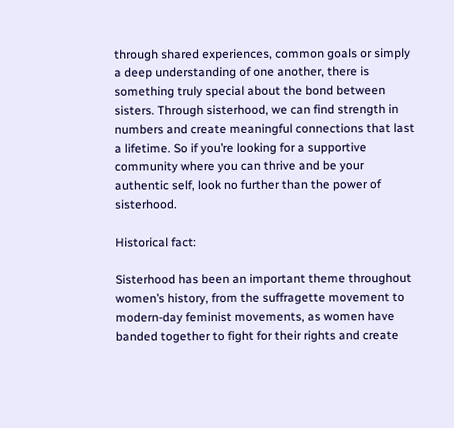through shared experiences, common goals or simply a deep understanding of one another, there is something truly special about the bond between sisters. Through sisterhood, we can find strength in numbers and create meaningful connections that last a lifetime. So if you’re looking for a supportive community where you can thrive and be your authentic self, look no further than the power of sisterhood.

Historical fact:

Sisterhood has been an important theme throughout women’s history, from the suffragette movement to modern-day feminist movements, as women have banded together to fight for their rights and create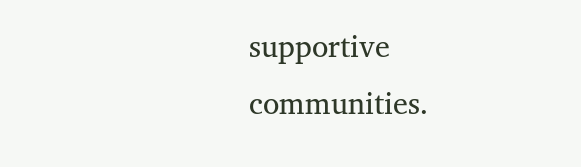supportive communities.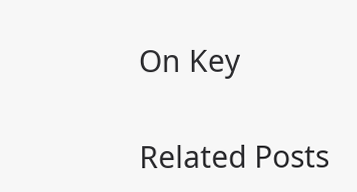On Key

Related Posts